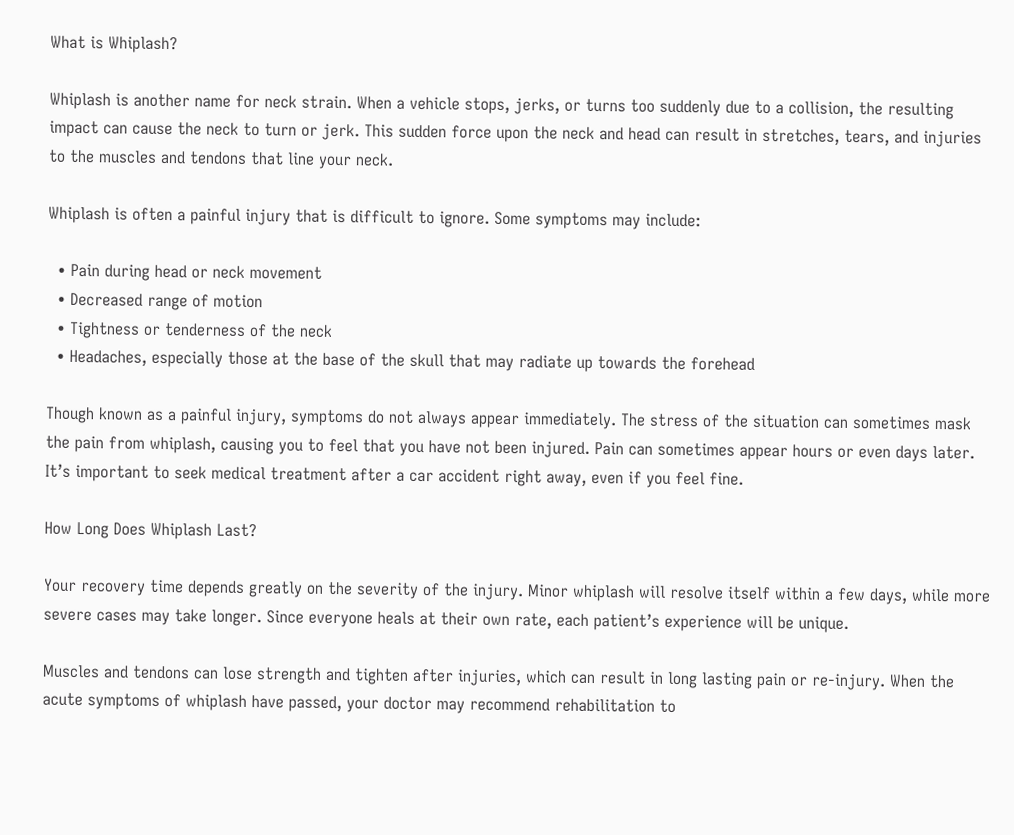What is Whiplash?

Whiplash is another name for neck strain. When a vehicle stops, jerks, or turns too suddenly due to a collision, the resulting impact can cause the neck to turn or jerk. This sudden force upon the neck and head can result in stretches, tears, and injuries to the muscles and tendons that line your neck.

Whiplash is often a painful injury that is difficult to ignore. Some symptoms may include:

  • Pain during head or neck movement
  • Decreased range of motion
  • Tightness or tenderness of the neck
  • Headaches, especially those at the base of the skull that may radiate up towards the forehead

Though known as a painful injury, symptoms do not always appear immediately. The stress of the situation can sometimes mask the pain from whiplash, causing you to feel that you have not been injured. Pain can sometimes appear hours or even days later. It’s important to seek medical treatment after a car accident right away, even if you feel fine.

How Long Does Whiplash Last?

Your recovery time depends greatly on the severity of the injury. Minor whiplash will resolve itself within a few days, while more severe cases may take longer. Since everyone heals at their own rate, each patient’s experience will be unique.

Muscles and tendons can lose strength and tighten after injuries, which can result in long lasting pain or re-injury. When the acute symptoms of whiplash have passed, your doctor may recommend rehabilitation to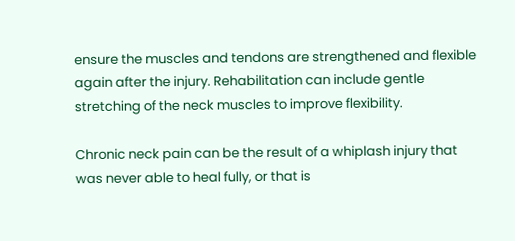ensure the muscles and tendons are strengthened and flexible again after the injury. Rehabilitation can include gentle stretching of the neck muscles to improve flexibility.

Chronic neck pain can be the result of a whiplash injury that was never able to heal fully, or that is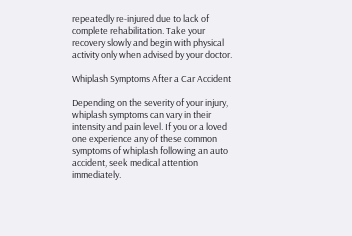repeatedly re-injured due to lack of complete rehabilitation. Take your recovery slowly and begin with physical activity only when advised by your doctor.

Whiplash Symptoms After a Car Accident

Depending on the severity of your injury, whiplash symptoms can vary in their intensity and pain level. If you or a loved one experience any of these common symptoms of whiplash following an auto accident, seek medical attention immediately.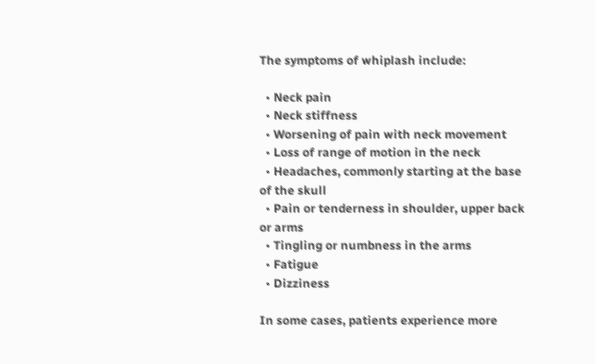The symptoms of whiplash include:

  • Neck pain
  • Neck stiffness
  • Worsening of pain with neck movement
  • Loss of range of motion in the neck
  • Headaches, commonly starting at the base of the skull
  • Pain or tenderness in shoulder, upper back or arms
  • Tingling or numbness in the arms
  • Fatigue
  • Dizziness

In some cases, patients experience more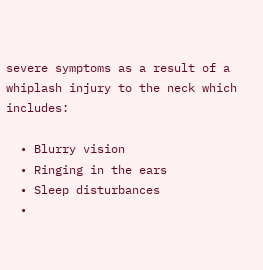severe symptoms as a result of a whiplash injury to the neck which includes:

  • Blurry vision
  • Ringing in the ears
  • Sleep disturbances
  •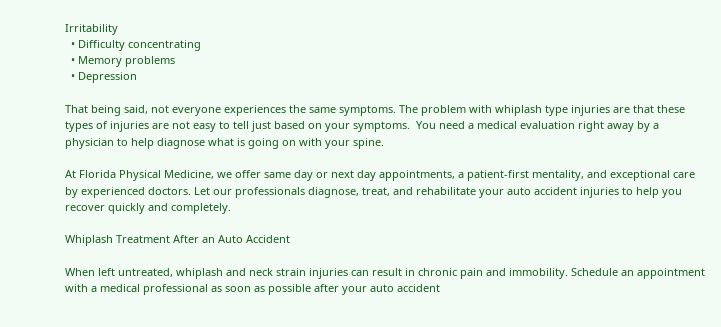Irritability
  • Difficulty concentrating
  • Memory problems
  • Depression

That being said, not everyone experiences the same symptoms. The problem with whiplash type injuries are that these types of injuries are not easy to tell just based on your symptoms.  You need a medical evaluation right away by a physician to help diagnose what is going on with your spine.

At Florida Physical Medicine, we offer same day or next day appointments, a patient-first mentality, and exceptional care by experienced doctors. Let our professionals diagnose, treat, and rehabilitate your auto accident injuries to help you recover quickly and completely.

Whiplash Treatment After an Auto Accident

When left untreated, whiplash and neck strain injuries can result in chronic pain and immobility. Schedule an appointment with a medical professional as soon as possible after your auto accident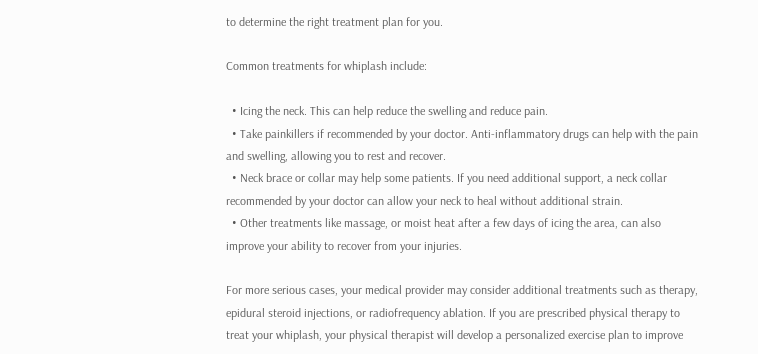to determine the right treatment plan for you.

Common treatments for whiplash include:

  • Icing the neck. This can help reduce the swelling and reduce pain.
  • Take painkillers if recommended by your doctor. Anti-inflammatory drugs can help with the pain and swelling, allowing you to rest and recover.
  • Neck brace or collar may help some patients. If you need additional support, a neck collar recommended by your doctor can allow your neck to heal without additional strain.
  • Other treatments like massage, or moist heat after a few days of icing the area, can also improve your ability to recover from your injuries.

For more serious cases, your medical provider may consider additional treatments such as therapy, epidural steroid injections, or radiofrequency ablation. If you are prescribed physical therapy to treat your whiplash, your physical therapist will develop a personalized exercise plan to improve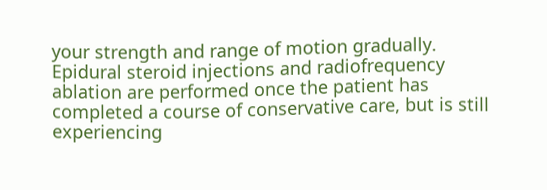your strength and range of motion gradually. Epidural steroid injections and radiofrequency ablation are performed once the patient has completed a course of conservative care, but is still experiencing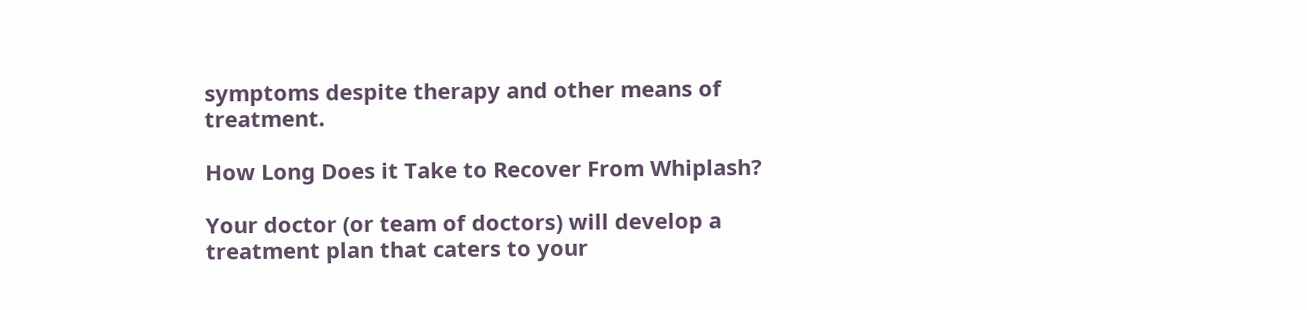symptoms despite therapy and other means of treatment.

How Long Does it Take to Recover From Whiplash?

Your doctor (or team of doctors) will develop a treatment plan that caters to your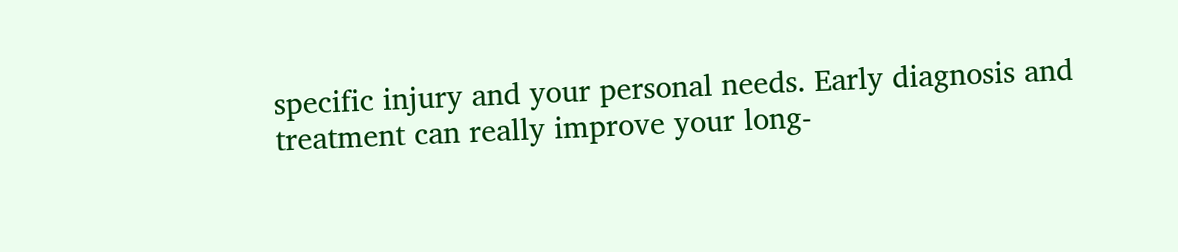specific injury and your personal needs. Early diagnosis and treatment can really improve your long-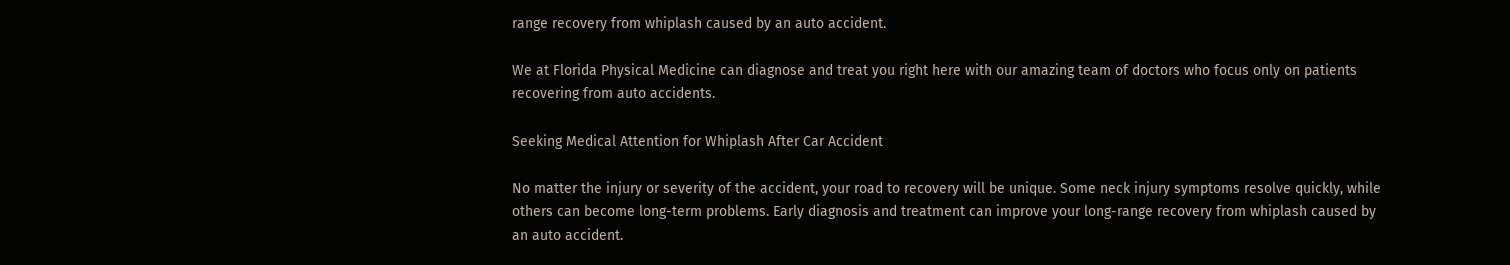range recovery from whiplash caused by an auto accident.

We at Florida Physical Medicine can diagnose and treat you right here with our amazing team of doctors who focus only on patients recovering from auto accidents.

Seeking Medical Attention for Whiplash After Car Accident

No matter the injury or severity of the accident, your road to recovery will be unique. Some neck injury symptoms resolve quickly, while others can become long-term problems. Early diagnosis and treatment can improve your long-range recovery from whiplash caused by an auto accident.